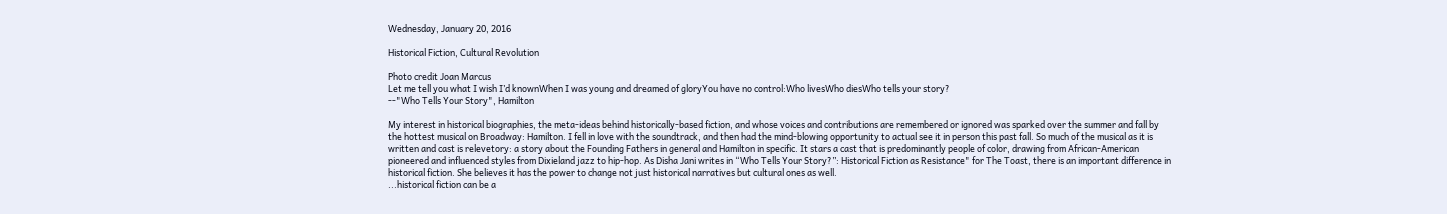Wednesday, January 20, 2016

Historical Fiction, Cultural Revolution

Photo credit Joan Marcus
Let me tell you what I wish I’d knownWhen I was young and dreamed of gloryYou have no control:Who livesWho diesWho tells your story?
--"Who Tells Your Story", Hamilton

My interest in historical biographies, the meta-ideas behind historically-based fiction, and whose voices and contributions are remembered or ignored was sparked over the summer and fall by the hottest musical on Broadway: Hamilton. I fell in love with the soundtrack, and then had the mind-blowing opportunity to actual see it in person this past fall. So much of the musical as it is written and cast is relevetory: a story about the Founding Fathers in general and Hamilton in specific. It stars a cast that is predominantly people of color, drawing from African-American pioneered and influenced styles from Dixieland jazz to hip-hop. As Disha Jani writes in “Who Tells Your Story?”: Historical Fiction as Resistance" for The Toast, there is an important difference in historical fiction. She believes it has the power to change not just historical narratives but cultural ones as well.
...historical fiction can be a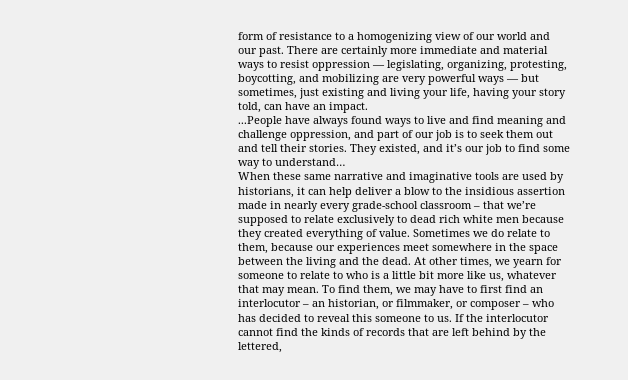form of resistance to a homogenizing view of our world and our past. There are certainly more immediate and material ways to resist oppression — legislating, organizing, protesting, boycotting, and mobilizing are very powerful ways — but sometimes, just existing and living your life, having your story told, can have an impact.
...People have always found ways to live and find meaning and challenge oppression, and part of our job is to seek them out and tell their stories. They existed, and it’s our job to find some way to understand…
When these same narrative and imaginative tools are used by historians, it can help deliver a blow to the insidious assertion made in nearly every grade-school classroom – that we’re supposed to relate exclusively to dead rich white men because they created everything of value. Sometimes we do relate to them, because our experiences meet somewhere in the space between the living and the dead. At other times, we yearn for someone to relate to who is a little bit more like us, whatever that may mean. To find them, we may have to first find an interlocutor – an historian, or filmmaker, or composer – who has decided to reveal this someone to us. If the interlocutor cannot find the kinds of records that are left behind by the lettered,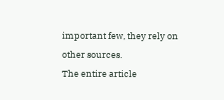important few, they rely on other sources.
The entire article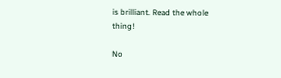is brilliant. Read the whole thing!

No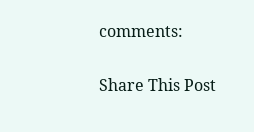comments:

Share This Post